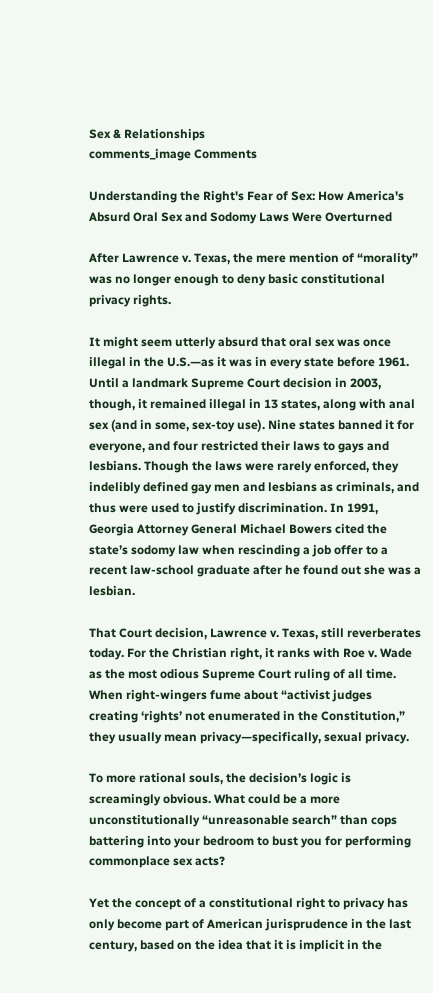Sex & Relationships
comments_image Comments

Understanding the Right's Fear of Sex: How America's Absurd Oral Sex and Sodomy Laws Were Overturned

After Lawrence v. Texas, the mere mention of “morality” was no longer enough to deny basic constitutional privacy rights.

It might seem utterly absurd that oral sex was once illegal in the U.S.—as it was in every state before 1961. Until a landmark Supreme Court decision in 2003, though, it remained illegal in 13 states, along with anal sex (and in some, sex-toy use). Nine states banned it for everyone, and four restricted their laws to gays and lesbians. Though the laws were rarely enforced, they indelibly defined gay men and lesbians as criminals, and thus were used to justify discrimination. In 1991, Georgia Attorney General Michael Bowers cited the state’s sodomy law when rescinding a job offer to a recent law-school graduate after he found out she was a lesbian.

That Court decision, Lawrence v. Texas, still reverberates today. For the Christian right, it ranks with Roe v. Wade as the most odious Supreme Court ruling of all time. When right-wingers fume about “activist judges creating ‘rights’ not enumerated in the Constitution,” they usually mean privacy—specifically, sexual privacy.

To more rational souls, the decision’s logic is screamingly obvious. What could be a more unconstitutionally “unreasonable search” than cops battering into your bedroom to bust you for performing commonplace sex acts?

Yet the concept of a constitutional right to privacy has only become part of American jurisprudence in the last century, based on the idea that it is implicit in the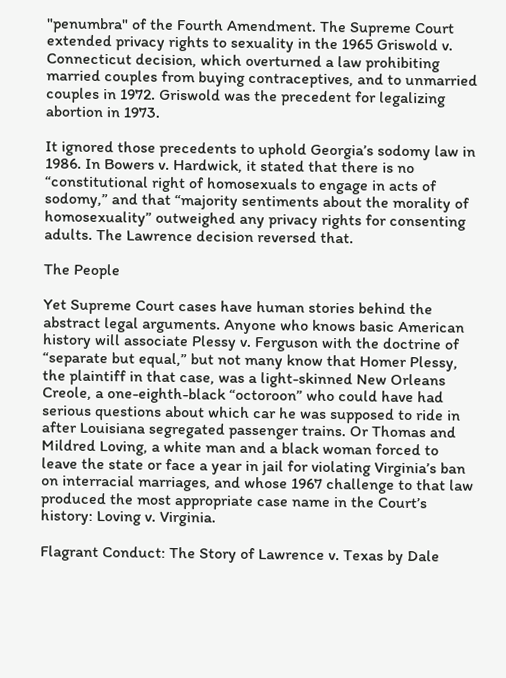"penumbra" of the Fourth Amendment. The Supreme Court extended privacy rights to sexuality in the 1965 Griswold v. Connecticut decision, which overturned a law prohibiting married couples from buying contraceptives, and to unmarried couples in 1972. Griswold was the precedent for legalizing abortion in 1973.

It ignored those precedents to uphold Georgia’s sodomy law in 1986. In Bowers v. Hardwick, it stated that there is no “constitutional right of homosexuals to engage in acts of sodomy,” and that “majority sentiments about the morality of homosexuality” outweighed any privacy rights for consenting adults. The Lawrence decision reversed that.

The People

Yet Supreme Court cases have human stories behind the abstract legal arguments. Anyone who knows basic American history will associate Plessy v. Ferguson with the doctrine of “separate but equal,” but not many know that Homer Plessy, the plaintiff in that case, was a light-skinned New Orleans Creole, a one-eighth-black “octoroon” who could have had serious questions about which car he was supposed to ride in after Louisiana segregated passenger trains. Or Thomas and Mildred Loving, a white man and a black woman forced to leave the state or face a year in jail for violating Virginia’s ban on interracial marriages, and whose 1967 challenge to that law produced the most appropriate case name in the Court’s history: Loving v. Virginia.

Flagrant Conduct: The Story of Lawrence v. Texas by Dale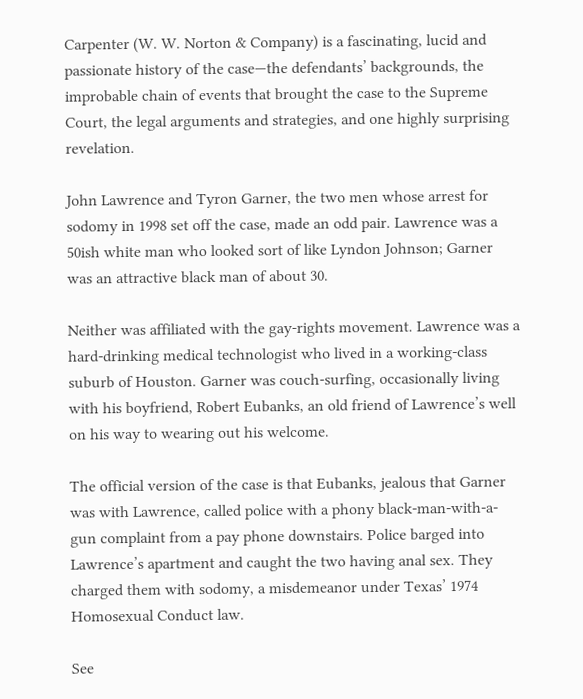Carpenter (W. W. Norton & Company) is a fascinating, lucid and passionate history of the case—the defendants’ backgrounds, the improbable chain of events that brought the case to the Supreme Court, the legal arguments and strategies, and one highly surprising revelation.

John Lawrence and Tyron Garner, the two men whose arrest for sodomy in 1998 set off the case, made an odd pair. Lawrence was a 50ish white man who looked sort of like Lyndon Johnson; Garner was an attractive black man of about 30.

Neither was affiliated with the gay-rights movement. Lawrence was a hard-drinking medical technologist who lived in a working-class suburb of Houston. Garner was couch-surfing, occasionally living with his boyfriend, Robert Eubanks, an old friend of Lawrence’s well on his way to wearing out his welcome.

The official version of the case is that Eubanks, jealous that Garner was with Lawrence, called police with a phony black-man-with-a-gun complaint from a pay phone downstairs. Police barged into Lawrence’s apartment and caught the two having anal sex. They charged them with sodomy, a misdemeanor under Texas’ 1974 Homosexual Conduct law.

See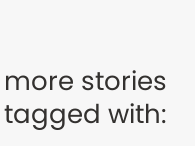more stories tagged with: